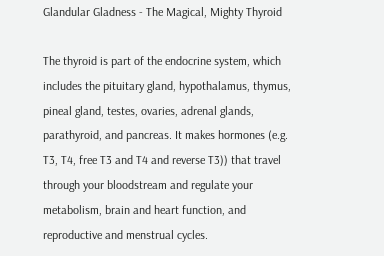Glandular Gladness - The Magical, Mighty Thyroid

The thyroid is part of the endocrine system, which includes the pituitary gland, hypothalamus, thymus, pineal gland, testes, ovaries, adrenal glands, parathyroid, and pancreas. It makes hormones (e.g. T3, T4, free T3 and T4 and reverse T3)) that travel through your bloodstream and regulate your metabolism, brain and heart function, and reproductive and menstrual cycles.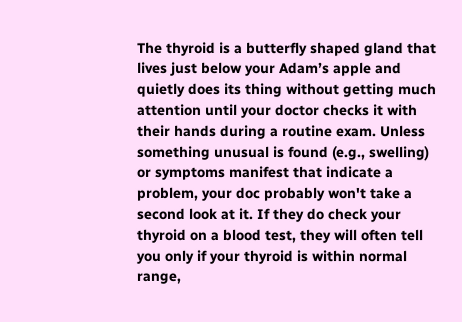The thyroid is a butterfly shaped gland that lives just below your Adam’s apple and quietly does its thing without getting much attention until your doctor checks it with their hands during a routine exam. Unless something unusual is found (e.g., swelling) or symptoms manifest that indicate a problem, your doc probably won't take a second look at it. If they do check your thyroid on a blood test, they will often tell you only if your thyroid is within normal range,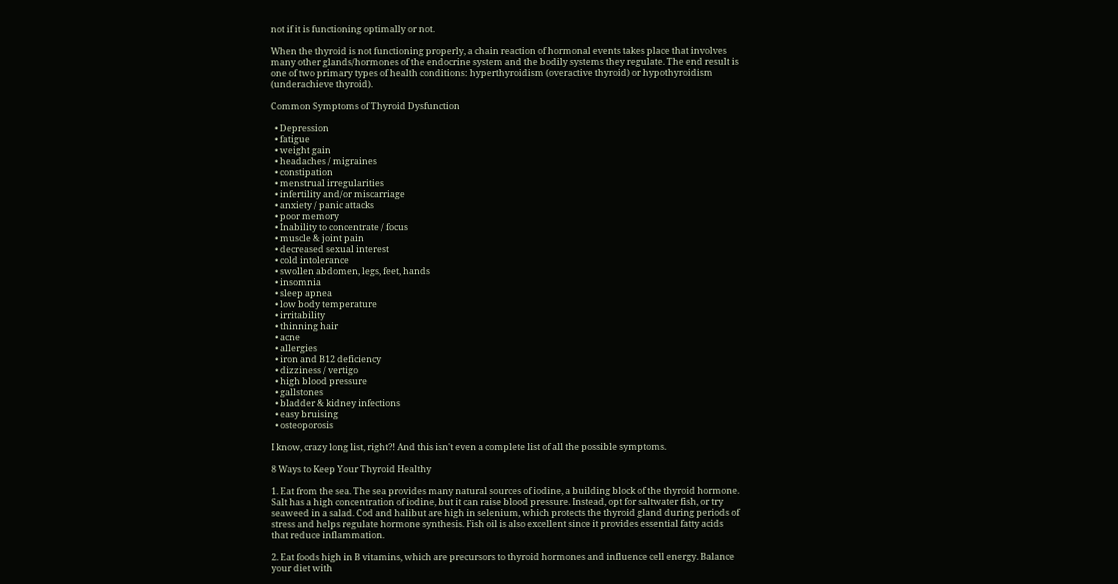not if it is functioning optimally or not.

When the thyroid is not functioning properly, a chain reaction of hormonal events takes place that involves many other glands/hormones of the endocrine system and the bodily systems they regulate. The end result is one of two primary types of health conditions: hyperthyroidism (overactive thyroid) or hypothyroidism (underachieve thyroid).

Common Symptoms of Thyroid Dysfunction

  • Depression
  • fatigue
  • weight gain
  • headaches / migraines
  • constipation
  • menstrual irregularities
  • infertility and/or miscarriage
  • anxiety / panic attacks
  • poor memory
  • Inability to concentrate / focus
  • muscle & joint pain
  • decreased sexual interest
  • cold intolerance
  • swollen abdomen, legs, feet, hands
  • insomnia
  • sleep apnea
  • low body temperature
  • irritability
  • thinning hair
  • acne
  • allergies
  • iron and B12 deficiency
  • dizziness / vertigo
  • high blood pressure
  • gallstones
  • bladder & kidney infections
  • easy bruising
  • osteoporosis

I know, crazy long list, right?! And this isn't even a complete list of all the possible symptoms.

8 Ways to Keep Your Thyroid Healthy

1. Eat from the sea. The sea provides many natural sources of iodine, a building block of the thyroid hormone. Salt has a high concentration of iodine, but it can raise blood pressure. Instead, opt for saltwater fish, or try seaweed in a salad. Cod and halibut are high in selenium, which protects the thyroid gland during periods of stress and helps regulate hormone synthesis. Fish oil is also excellent since it provides essential fatty acids that reduce inflammation.

2. Eat foods high in B vitamins, which are precursors to thyroid hormones and influence cell energy. Balance your diet with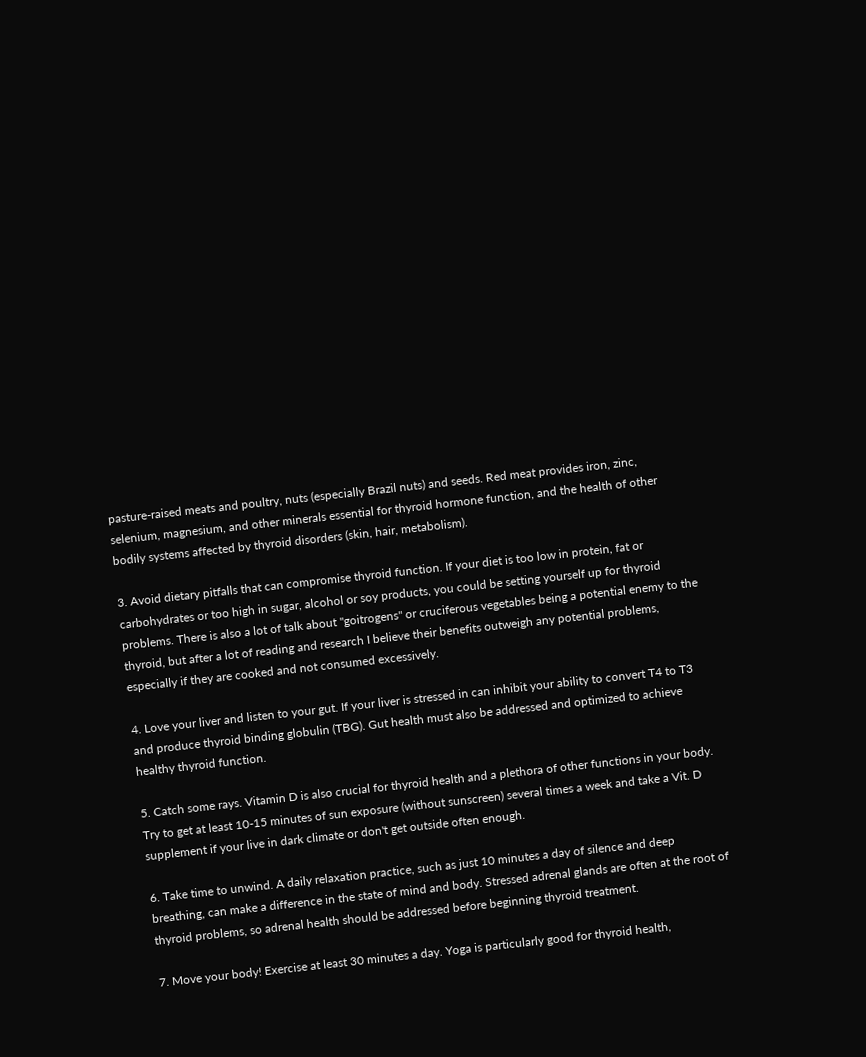pasture-raised meats and poultry, nuts (especially Brazil nuts) and seeds. Red meat provides iron, zinc, selenium, magnesium, and other minerals essential for thyroid hormone function, and the health of other bodily systems affected by thyroid disorders (skin, hair, metabolism).

3. Avoid dietary pitfalls that can compromise thyroid function. If your diet is too low in protein, fat or carbohydrates or too high in sugar, alcohol or soy products, you could be setting yourself up for thyroid problems. There is also a lot of talk about "goitrogens" or cruciferous vegetables being a potential enemy to the thyroid, but after a lot of reading and research I believe their benefits outweigh any potential problems, especially if they are cooked and not consumed excessively.

4. Love your liver and listen to your gut. If your liver is stressed in can inhibit your ability to convert T4 to T3 and produce thyroid binding globulin (TBG). Gut health must also be addressed and optimized to achieve healthy thyroid function.

5. Catch some rays. Vitamin D is also crucial for thyroid health and a plethora of other functions in your body. Try to get at least 10-15 minutes of sun exposure (without sunscreen) several times a week and take a Vit. D supplement if your live in dark climate or don't get outside often enough.

6. Take time to unwind. A daily relaxation practice, such as just 10 minutes a day of silence and deep breathing, can make a difference in the state of mind and body. Stressed adrenal glands are often at the root of thyroid problems, so adrenal health should be addressed before beginning thyroid treatment.

7. Move your body! Exercise at least 30 minutes a day. Yoga is particularly good for thyroid health,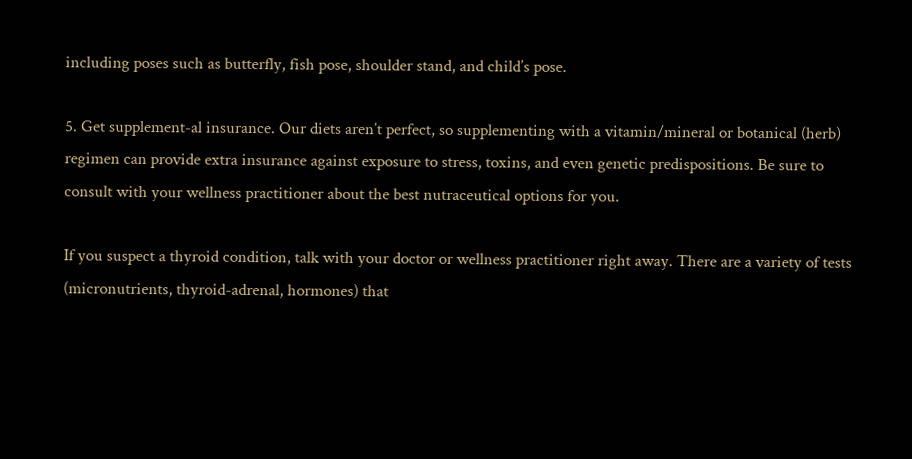including poses such as butterfly, fish pose, shoulder stand, and child’s pose.

5. Get supplement-al insurance. Our diets aren’t perfect, so supplementing with a vitamin/mineral or botanical (herb) regimen can provide extra insurance against exposure to stress, toxins, and even genetic predispositions. Be sure to consult with your wellness practitioner about the best nutraceutical options for you.

If you suspect a thyroid condition, talk with your doctor or wellness practitioner right away. There are a variety of tests (micronutrients, thyroid-adrenal, hormones) that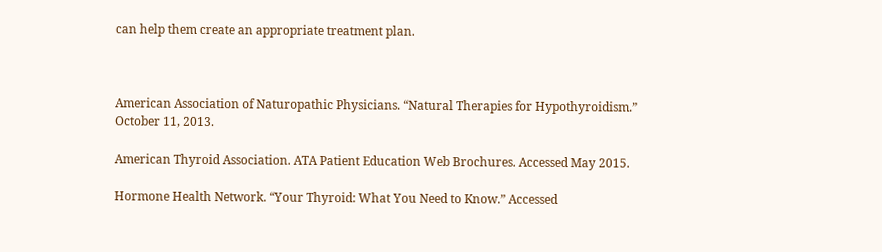can help them create an appropriate treatment plan.



American Association of Naturopathic Physicians. “Natural Therapies for Hypothyroidism.” October 11, 2013.

American Thyroid Association. ATA Patient Education Web Brochures. Accessed May 2015.

Hormone Health Network. “Your Thyroid: What You Need to Know.” Accessed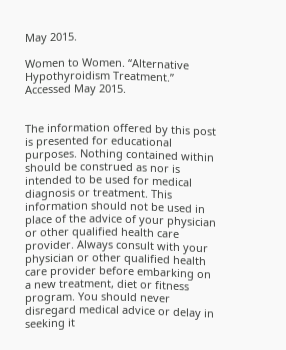May 2015.

Women to Women. “Alternative Hypothyroidism Treatment.” Accessed May 2015.


The information offered by this post is presented for educational purposes. Nothing contained within should be construed as nor is intended to be used for medical diagnosis or treatment. This information should not be used in place of the advice of your physician or other qualified health care provider. Always consult with your physician or other qualified health care provider before embarking on a new treatment, diet or fitness program. You should never disregard medical advice or delay in seeking it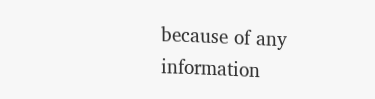because of any information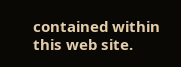contained within this web site.